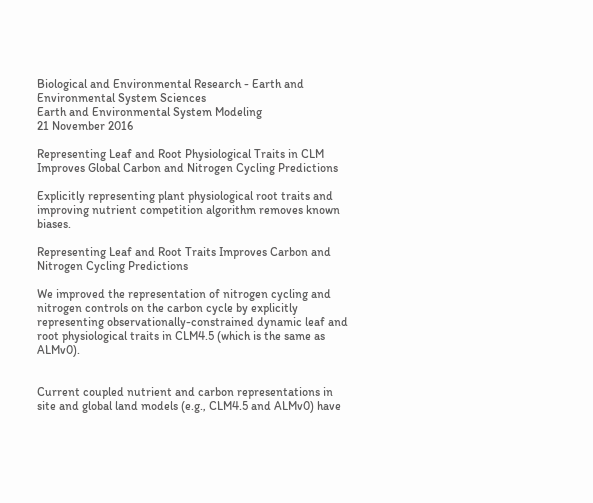Biological and Environmental Research - Earth and Environmental System Sciences
Earth and Environmental System Modeling
21 November 2016

Representing Leaf and Root Physiological Traits in CLM Improves Global Carbon and Nitrogen Cycling Predictions

Explicitly representing plant physiological root traits and improving nutrient competition algorithm removes known biases.

Representing Leaf and Root Traits Improves Carbon and Nitrogen Cycling Predictions

We improved the representation of nitrogen cycling and nitrogen controls on the carbon cycle by explicitly representing observationally-constrained dynamic leaf and root physiological traits in CLM4.5 (which is the same as ALMv0).


Current coupled nutrient and carbon representations in site and global land models (e.g., CLM4.5 and ALMv0) have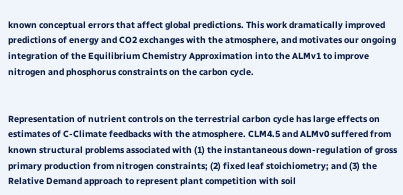known conceptual errors that affect global predictions. This work dramatically improved predictions of energy and CO2 exchanges with the atmosphere, and motivates our ongoing integration of the Equilibrium Chemistry Approximation into the ALMv1 to improve nitrogen and phosphorus constraints on the carbon cycle.


Representation of nutrient controls on the terrestrial carbon cycle has large effects on estimates of C-Climate feedbacks with the atmosphere. CLM4.5 and ALMv0 suffered from known structural problems associated with (1) the instantaneous down-regulation of gross primary production from nitrogen constraints; (2) fixed leaf stoichiometry; and (3) the Relative Demand approach to represent plant competition with soil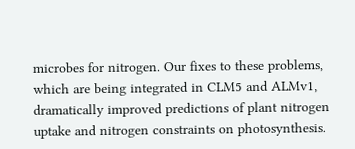microbes for nitrogen. Our fixes to these problems, which are being integrated in CLM5 and ALMv1, dramatically improved predictions of plant nitrogen uptake and nitrogen constraints on photosynthesis.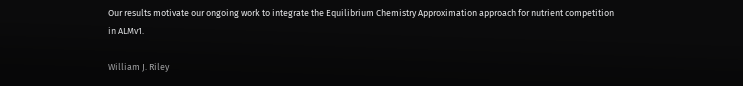Our results motivate our ongoing work to integrate the Equilibrium Chemistry Approximation approach for nutrient competition in ALMv1.

William J. Riley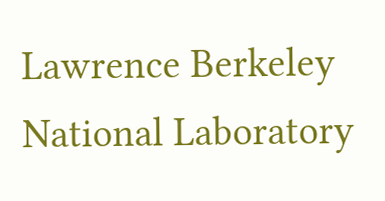Lawrence Berkeley National Laboratory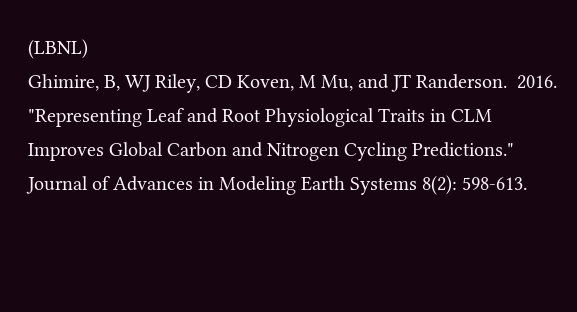(LBNL)
Ghimire, B, WJ Riley, CD Koven, M Mu, and JT Randerson.  2016.  "Representing Leaf and Root Physiological Traits in CLM Improves Global Carbon and Nitrogen Cycling Predictions."  Journal of Advances in Modeling Earth Systems 8(2): 598-613.